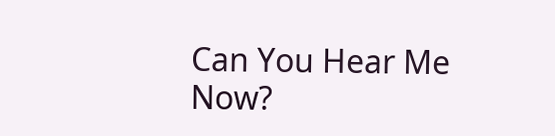Can You Hear Me Now?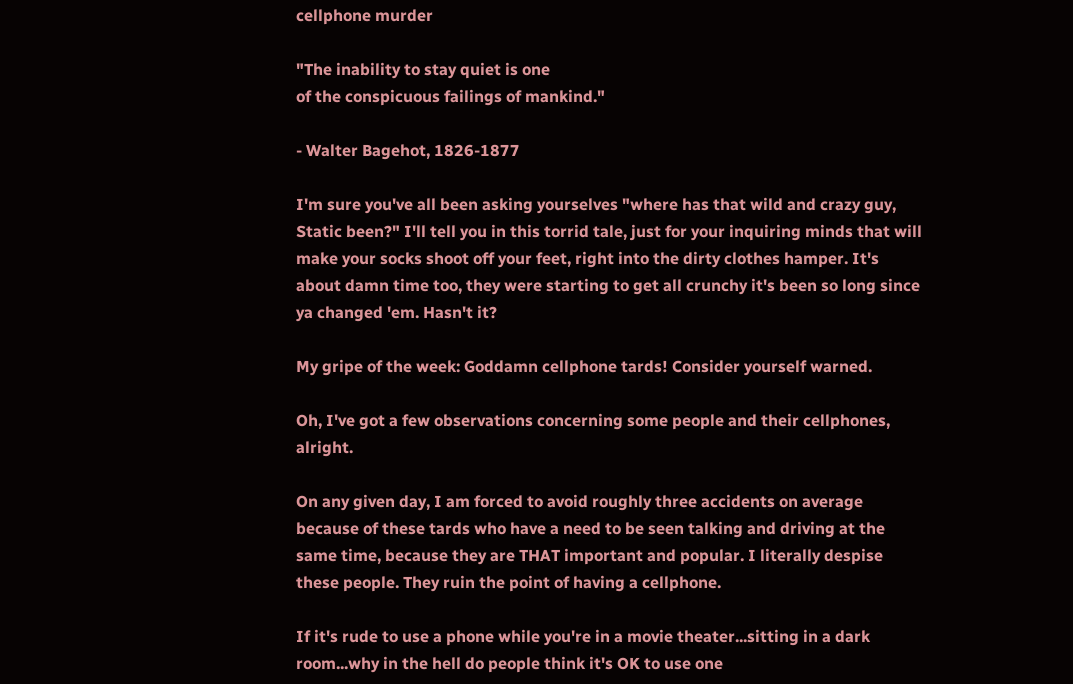cellphone murder

"The inability to stay quiet is one
of the conspicuous failings of mankind."

- Walter Bagehot, 1826-1877

I'm sure you've all been asking yourselves "where has that wild and crazy guy, Static been?" I'll tell you in this torrid tale, just for your inquiring minds that will make your socks shoot off your feet, right into the dirty clothes hamper. It's about damn time too, they were starting to get all crunchy it's been so long since ya changed 'em. Hasn't it?

My gripe of the week: Goddamn cellphone tards! Consider yourself warned.

Oh, I've got a few observations concerning some people and their cellphones, alright.

On any given day, I am forced to avoid roughly three accidents on average because of these tards who have a need to be seen talking and driving at the same time, because they are THAT important and popular. I literally despise these people. They ruin the point of having a cellphone.

If it's rude to use a phone while you're in a movie theater...sitting in a dark room...why in the hell do people think it's OK to use one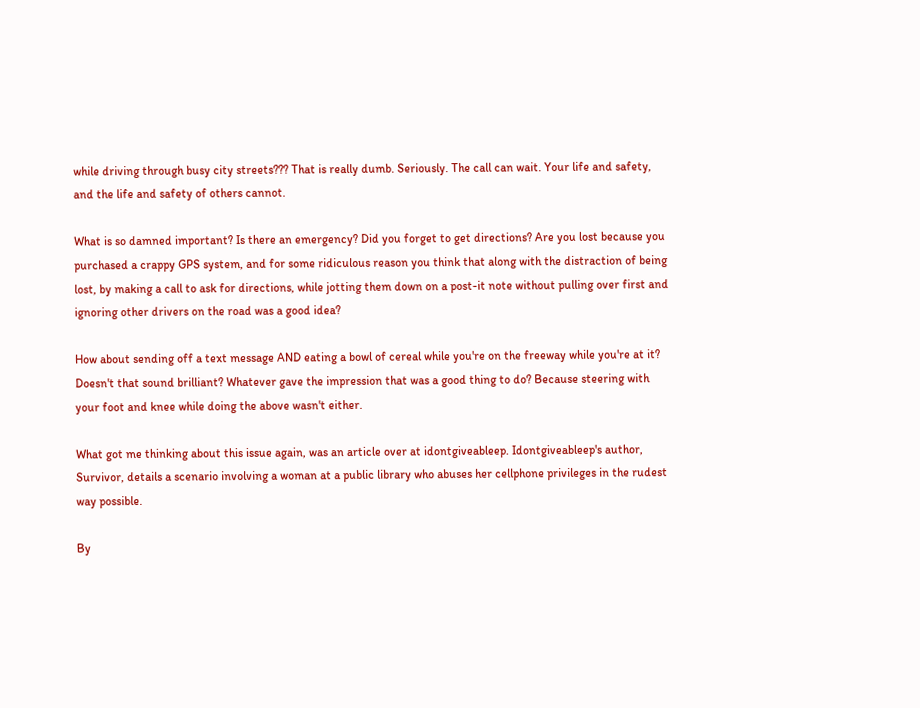while driving through busy city streets??? That is really dumb. Seriously. The call can wait. Your life and safety, and the life and safety of others cannot.

What is so damned important? Is there an emergency? Did you forget to get directions? Are you lost because you purchased a crappy GPS system, and for some ridiculous reason you think that along with the distraction of being lost, by making a call to ask for directions, while jotting them down on a post-it note without pulling over first and ignoring other drivers on the road was a good idea?

How about sending off a text message AND eating a bowl of cereal while you're on the freeway while you're at it? Doesn't that sound brilliant? Whatever gave the impression that was a good thing to do? Because steering with your foot and knee while doing the above wasn't either.

What got me thinking about this issue again, was an article over at idontgiveableep. Idontgiveableep's author, Survivor, details a scenario involving a woman at a public library who abuses her cellphone privileges in the rudest way possible.

By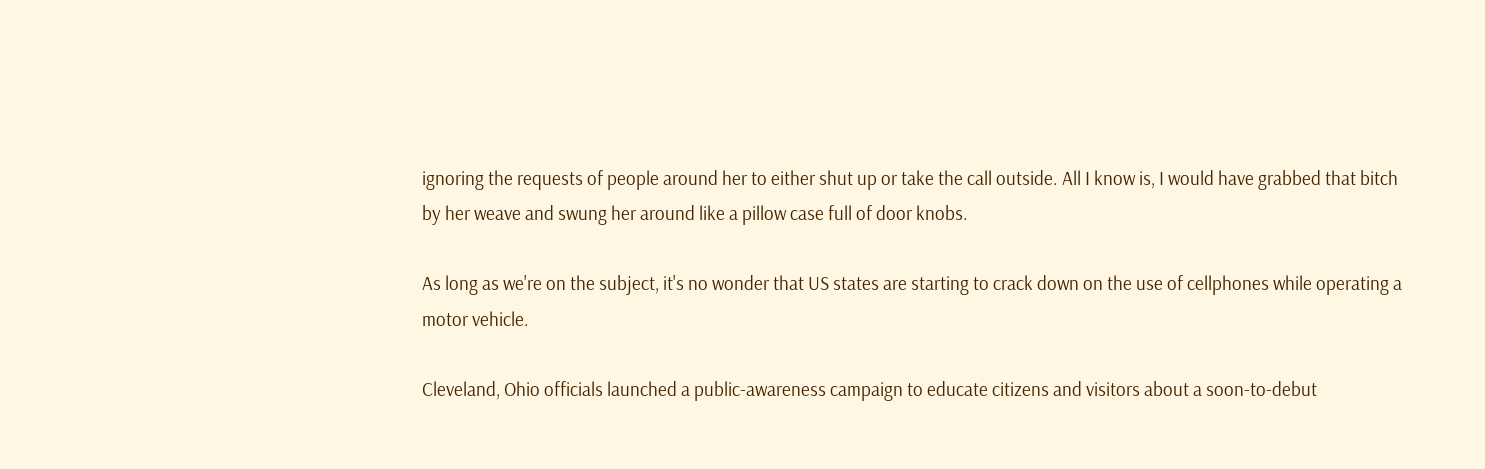ignoring the requests of people around her to either shut up or take the call outside. All I know is, I would have grabbed that bitch by her weave and swung her around like a pillow case full of door knobs.

As long as we're on the subject, it's no wonder that US states are starting to crack down on the use of cellphones while operating a motor vehicle.

Cleveland, Ohio officials launched a public-awareness campaign to educate citizens and visitors about a soon-to-debut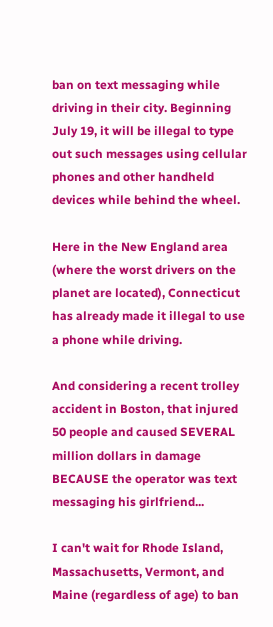ban on text messaging while driving in their city. Beginning July 19, it will be illegal to type out such messages using cellular phones and other handheld devices while behind the wheel.

Here in the New England area (where the worst drivers on the planet are located), Connecticut has already made it illegal to use a phone while driving.

And considering a recent trolley accident in Boston, that injured 50 people and caused SEVERAL million dollars in damage BECAUSE the operator was text messaging his girlfriend...

I can't wait for Rhode Island, Massachusetts, Vermont, and Maine (regardless of age) to ban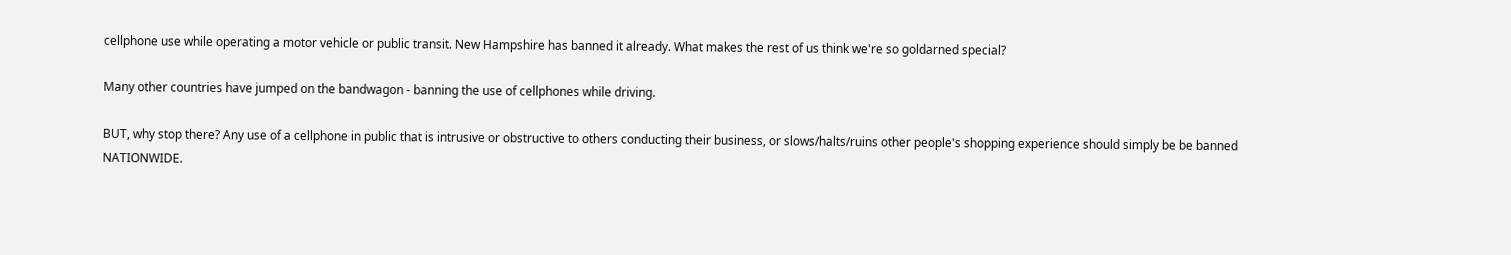cellphone use while operating a motor vehicle or public transit. New Hampshire has banned it already. What makes the rest of us think we're so goldarned special?

Many other countries have jumped on the bandwagon - banning the use of cellphones while driving.

BUT, why stop there? Any use of a cellphone in public that is intrusive or obstructive to others conducting their business, or slows/halts/ruins other people's shopping experience should simply be be banned NATIONWIDE.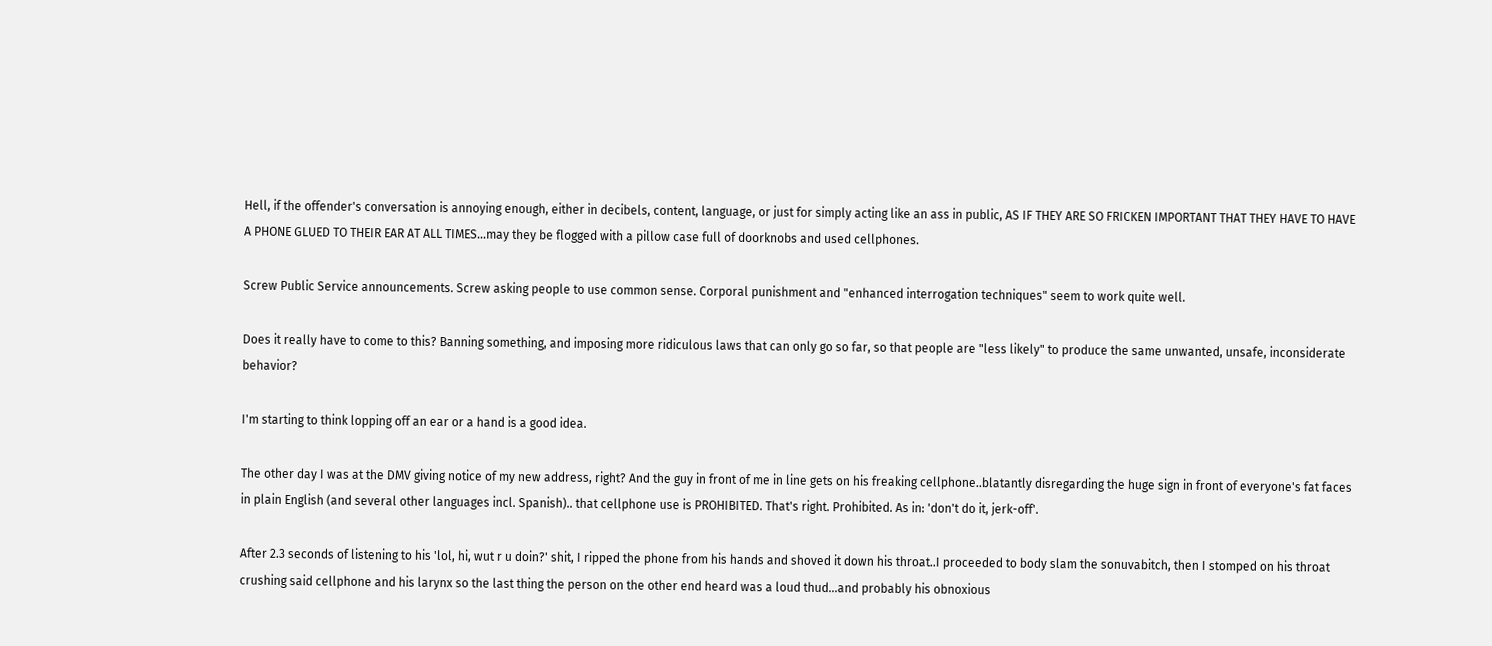Hell, if the offender's conversation is annoying enough, either in decibels, content, language, or just for simply acting like an ass in public, AS IF THEY ARE SO FRICKEN IMPORTANT THAT THEY HAVE TO HAVE A PHONE GLUED TO THEIR EAR AT ALL TIMES...may they be flogged with a pillow case full of doorknobs and used cellphones.

Screw Public Service announcements. Screw asking people to use common sense. Corporal punishment and "enhanced interrogation techniques" seem to work quite well.

Does it really have to come to this? Banning something, and imposing more ridiculous laws that can only go so far, so that people are "less likely" to produce the same unwanted, unsafe, inconsiderate behavior?

I'm starting to think lopping off an ear or a hand is a good idea.

The other day I was at the DMV giving notice of my new address, right? And the guy in front of me in line gets on his freaking cellphone..blatantly disregarding the huge sign in front of everyone's fat faces in plain English (and several other languages incl. Spanish).. that cellphone use is PROHIBITED. That's right. Prohibited. As in: 'don't do it, jerk-off'.

After 2.3 seconds of listening to his 'lol, hi, wut r u doin?' shit, I ripped the phone from his hands and shoved it down his throat..I proceeded to body slam the sonuvabitch, then I stomped on his throat crushing said cellphone and his larynx so the last thing the person on the other end heard was a loud thud...and probably his obnoxious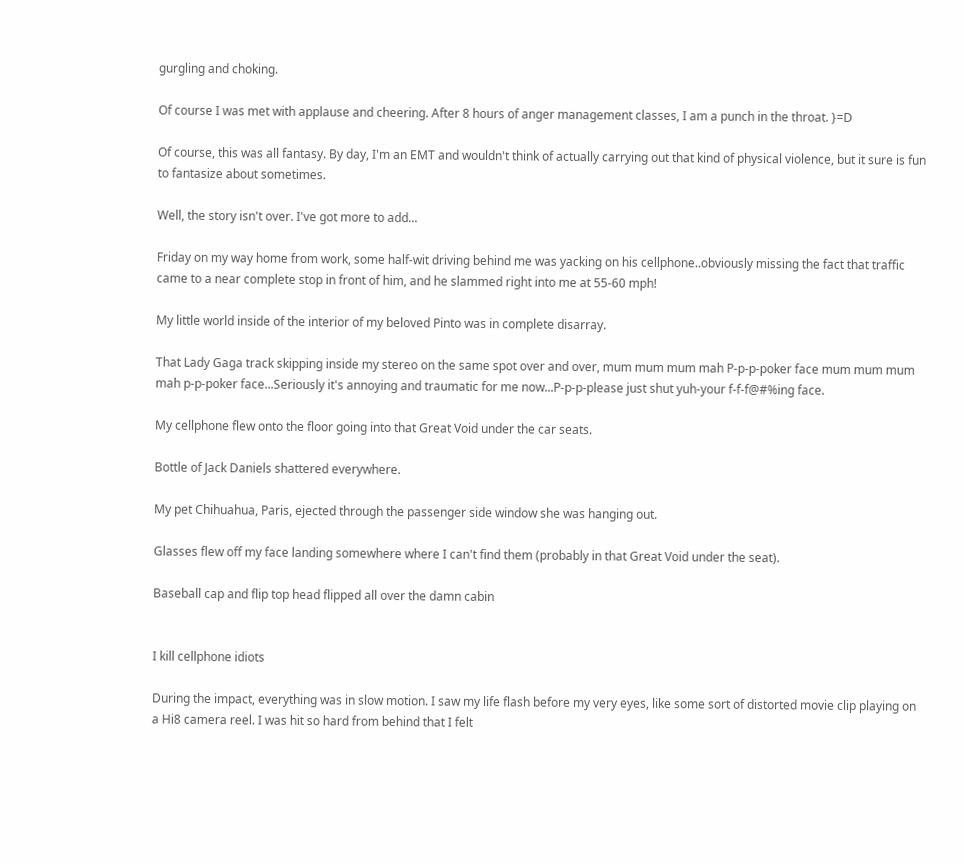gurgling and choking.

Of course I was met with applause and cheering. After 8 hours of anger management classes, I am a punch in the throat. }=D

Of course, this was all fantasy. By day, I'm an EMT and wouldn't think of actually carrying out that kind of physical violence, but it sure is fun to fantasize about sometimes.

Well, the story isn't over. I've got more to add...

Friday on my way home from work, some half-wit driving behind me was yacking on his cellphone..obviously missing the fact that traffic came to a near complete stop in front of him, and he slammed right into me at 55-60 mph!

My little world inside of the interior of my beloved Pinto was in complete disarray.

That Lady Gaga track skipping inside my stereo on the same spot over and over, mum mum mum mah P-p-p-poker face mum mum mum mah p-p-poker face...Seriously it's annoying and traumatic for me now...P-p-p-please just shut yuh-your f-f-f@#%ing face.

My cellphone flew onto the floor going into that Great Void under the car seats.

Bottle of Jack Daniels shattered everywhere.

My pet Chihuahua, Paris, ejected through the passenger side window she was hanging out.

Glasses flew off my face landing somewhere where I can't find them (probably in that Great Void under the seat).

Baseball cap and flip top head flipped all over the damn cabin


I kill cellphone idiots

During the impact, everything was in slow motion. I saw my life flash before my very eyes, like some sort of distorted movie clip playing on a Hi8 camera reel. I was hit so hard from behind that I felt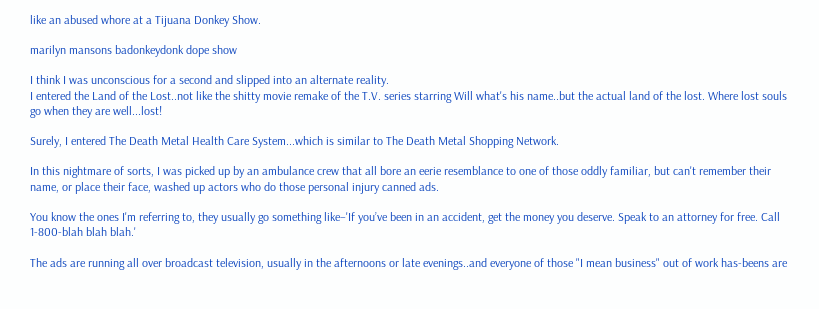like an abused whore at a Tijuana Donkey Show.

marilyn mansons badonkeydonk dope show

I think I was unconscious for a second and slipped into an alternate reality.
I entered the Land of the Lost..not like the shitty movie remake of the T.V. series starring Will what's his name..but the actual land of the lost. Where lost souls go when they are well...lost!

Surely, I entered The Death Metal Health Care System...which is similar to The Death Metal Shopping Network.

In this nightmare of sorts, I was picked up by an ambulance crew that all bore an eerie resemblance to one of those oddly familiar, but can't remember their name, or place their face, washed up actors who do those personal injury canned ads.

You know the ones I'm referring to, they usually go something like–'If you’ve been in an accident, get the money you deserve. Speak to an attorney for free. Call 1-800-blah blah blah.'

The ads are running all over broadcast television, usually in the afternoons or late evenings..and everyone of those "I mean business" out of work has-beens are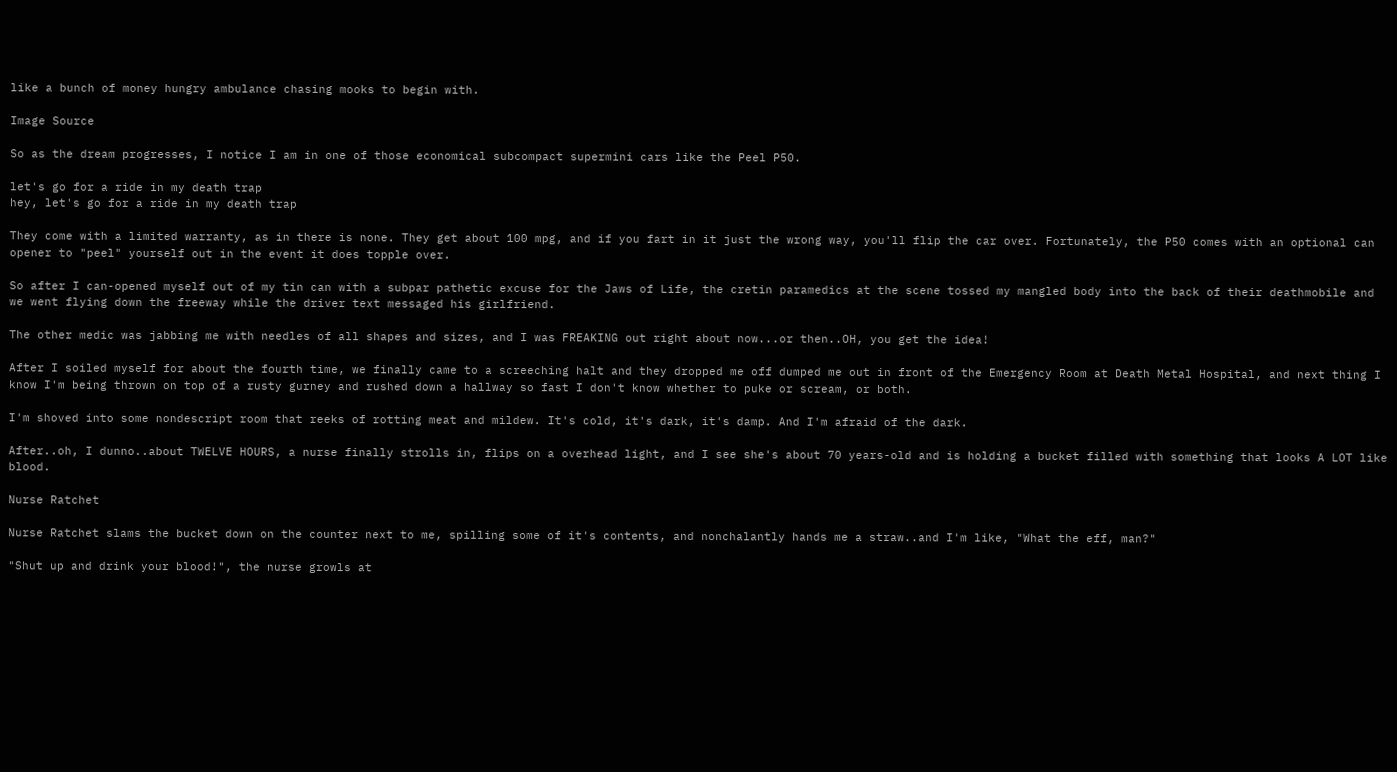like a bunch of money hungry ambulance chasing mooks to begin with.

Image Source

So as the dream progresses, I notice I am in one of those economical subcompact supermini cars like the Peel P50.

let's go for a ride in my death trap
hey, let's go for a ride in my death trap

They come with a limited warranty, as in there is none. They get about 100 mpg, and if you fart in it just the wrong way, you'll flip the car over. Fortunately, the P50 comes with an optional can opener to "peel" yourself out in the event it does topple over.

So after I can-opened myself out of my tin can with a subpar pathetic excuse for the Jaws of Life, the cretin paramedics at the scene tossed my mangled body into the back of their deathmobile and we went flying down the freeway while the driver text messaged his girlfriend.

The other medic was jabbing me with needles of all shapes and sizes, and I was FREAKING out right about now...or then..OH, you get the idea!

After I soiled myself for about the fourth time, we finally came to a screeching halt and they dropped me off dumped me out in front of the Emergency Room at Death Metal Hospital, and next thing I know I'm being thrown on top of a rusty gurney and rushed down a hallway so fast I don't know whether to puke or scream, or both.

I'm shoved into some nondescript room that reeks of rotting meat and mildew. It's cold, it's dark, it's damp. And I'm afraid of the dark.

After..oh, I dunno..about TWELVE HOURS, a nurse finally strolls in, flips on a overhead light, and I see she's about 70 years-old and is holding a bucket filled with something that looks A LOT like blood.

Nurse Ratchet

Nurse Ratchet slams the bucket down on the counter next to me, spilling some of it's contents, and nonchalantly hands me a straw..and I'm like, "What the eff, man?"

"Shut up and drink your blood!", the nurse growls at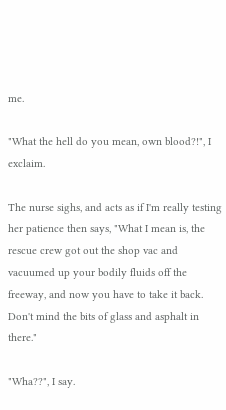me.

"What the hell do you mean, own blood?!", I exclaim.

The nurse sighs, and acts as if I'm really testing her patience then says, "What I mean is, the rescue crew got out the shop vac and vacuumed up your bodily fluids off the freeway, and now you have to take it back. Don't mind the bits of glass and asphalt in there."

"Wha??", I say.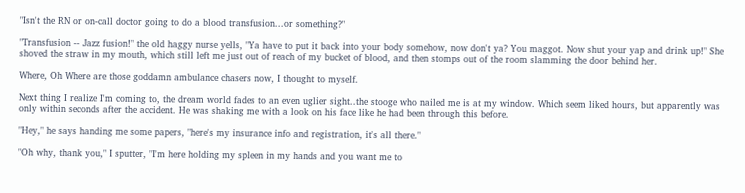"Isn't the RN or on-call doctor going to do a blood transfusion...or something?"

"Transfusion -- Jazz fusion!" the old haggy nurse yells, "Ya have to put it back into your body somehow, now don't ya? You maggot. Now shut your yap and drink up!" She shoved the straw in my mouth, which still left me just out of reach of my bucket of blood, and then stomps out of the room slamming the door behind her.

Where, Oh Where are those goddamn ambulance chasers now, I thought to myself.

Next thing I realize I'm coming to, the dream world fades to an even uglier sight..the stooge who nailed me is at my window. Which seem liked hours, but apparently was only within seconds after the accident. He was shaking me with a look on his face like he had been through this before.

"Hey," he says handing me some papers, "here's my insurance info and registration, it's all there."

"Oh why, thank you," I sputter, "I'm here holding my spleen in my hands and you want me to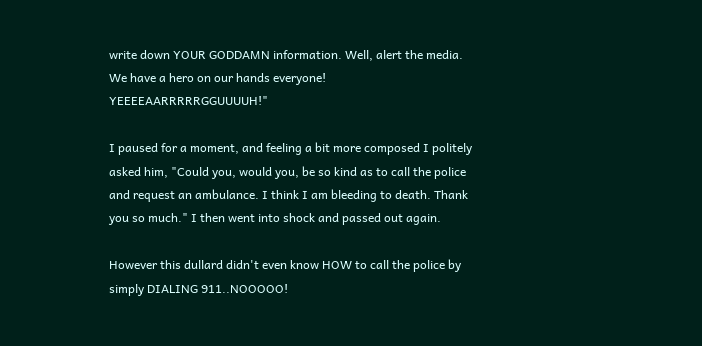write down YOUR GODDAMN information. Well, alert the media. We have a hero on our hands everyone! YEEEEAARRRRRGGUUUUH!"

I paused for a moment, and feeling a bit more composed I politely asked him, "Could you, would you, be so kind as to call the police and request an ambulance. I think I am bleeding to death. Thank you so much." I then went into shock and passed out again.

However this dullard didn't even know HOW to call the police by simply DIALING 911..NOOOOO!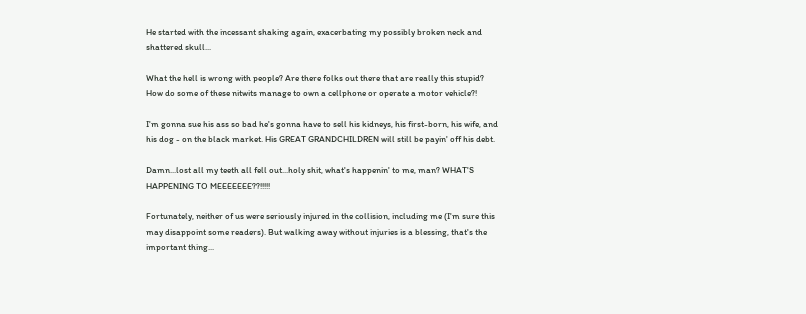He started with the incessant shaking again, exacerbating my possibly broken neck and shattered skull...

What the hell is wrong with people? Are there folks out there that are really this stupid? How do some of these nitwits manage to own a cellphone or operate a motor vehicle?!

I'm gonna sue his ass so bad he's gonna have to sell his kidneys, his first-born, his wife, and his dog - on the black market. His GREAT GRANDCHILDREN will still be payin' off his debt.

Damn...lost all my teeth all fell out...holy shit, what's happenin' to me, man? WHAT'S HAPPENING TO MEEEEEEE??!!!!!

Fortunately, neither of us were seriously injured in the collision, including me (I'm sure this may disappoint some readers). But walking away without injuries is a blessing, that's the important thing...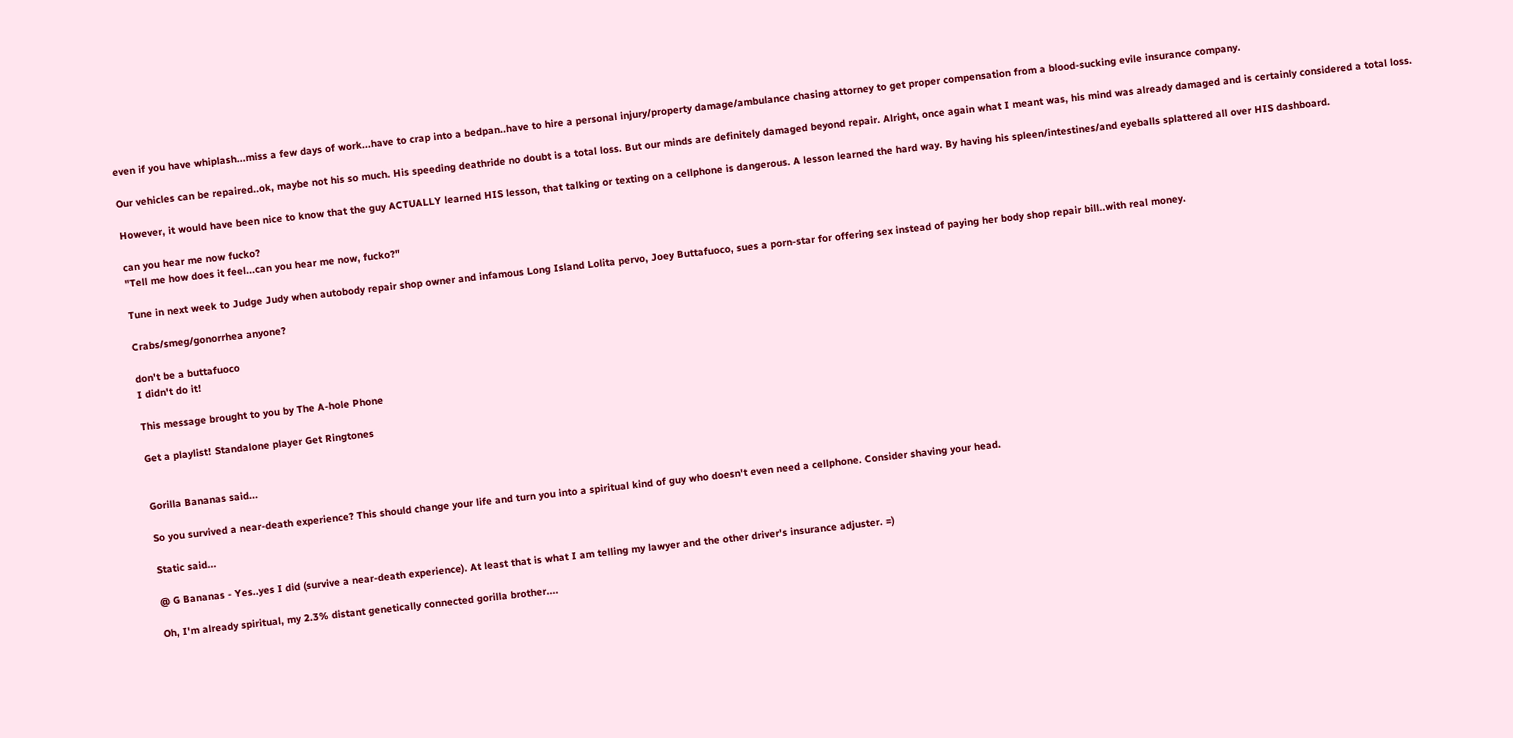even if you have whiplash...miss a few days of work...have to crap into a bedpan..have to hire a personal injury/property damage/ambulance chasing attorney to get proper compensation from a blood-sucking evile insurance company.

Our vehicles can be repaired..ok, maybe not his so much. His speeding deathride no doubt is a total loss. But our minds are definitely damaged beyond repair. Alright, once again what I meant was, his mind was already damaged and is certainly considered a total loss.

However, it would have been nice to know that the guy ACTUALLY learned HIS lesson, that talking or texting on a cellphone is dangerous. A lesson learned the hard way. By having his spleen/intestines/and eyeballs splattered all over HIS dashboard.

can you hear me now fucko?
"Tell me how does it feel...can you hear me now, fucko?"

Tune in next week to Judge Judy when autobody repair shop owner and infamous Long Island Lolita pervo, Joey Buttafuoco, sues a porn-star for offering sex instead of paying her body shop repair bill..with real money.

Crabs/smeg/gonorrhea anyone?

don't be a buttafuoco
I didn't do it!

This message brought to you by The A-hole Phone

Get a playlist! Standalone player Get Ringtones


Gorilla Bananas said...

So you survived a near-death experience? This should change your life and turn you into a spiritual kind of guy who doesn't even need a cellphone. Consider shaving your head.

Static said...

@ G Bananas - Yes..yes I did (survive a near-death experience). At least that is what I am telling my lawyer and the other driver's insurance adjuster. =)

Oh, I'm already spiritual, my 2.3% distant genetically connected gorilla brother....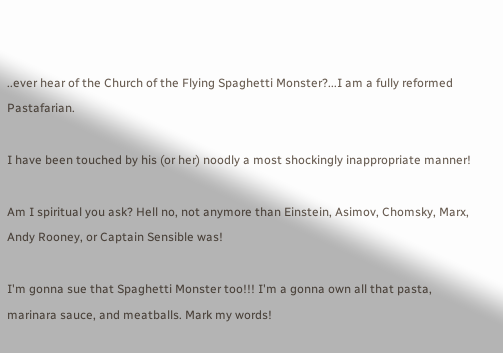..ever hear of the Church of the Flying Spaghetti Monster?...I am a fully reformed Pastafarian.

I have been touched by his (or her) noodly a most shockingly inappropriate manner!

Am I spiritual you ask? Hell no, not anymore than Einstein, Asimov, Chomsky, Marx, Andy Rooney, or Captain Sensible was!

I'm gonna sue that Spaghetti Monster too!!! I'm a gonna own all that pasta, marinara sauce, and meatballs. Mark my words!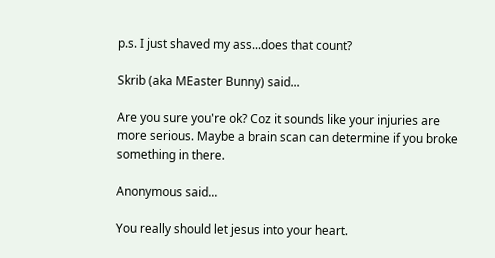p.s. I just shaved my ass...does that count?

Skrib (aka MEaster Bunny) said...

Are you sure you're ok? Coz it sounds like your injuries are more serious. Maybe a brain scan can determine if you broke something in there.

Anonymous said...

You really should let jesus into your heart.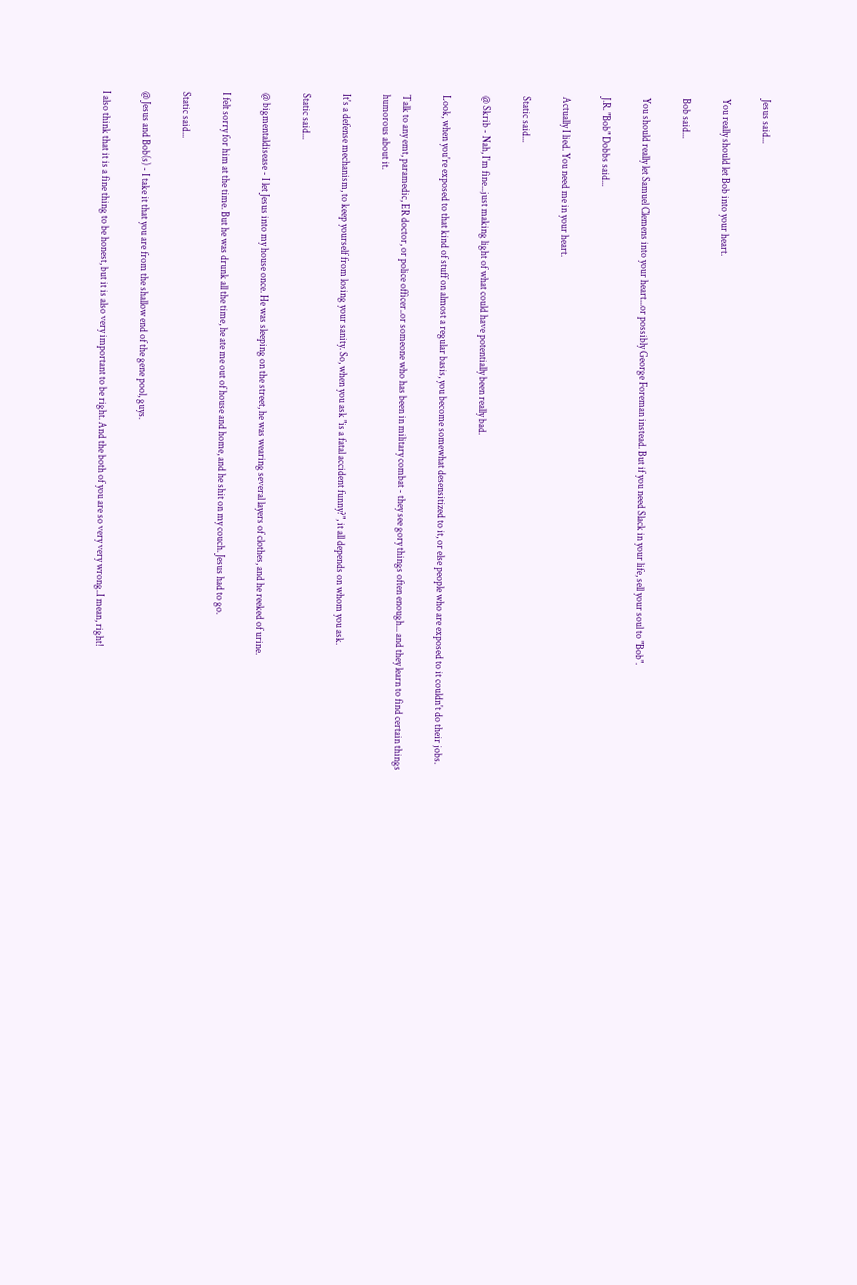Jesus said...

You really should let Bob into your heart.

Bob said...

You should really let Samuel Clemens into your heart...or possibly George Foreman instead. But if you need Slack in your life, sell your soul to "Bob".

J.R. "Bob" Dobbs said...

Actually I lied. You need me in your heart.

Static said...

@ Skrib - Nah, I'm fine...just making light of what could have potentially been really bad.

Look, when you're exposed to that kind of stuff on almost a regular basis, you become somewhat desensitized to it, or else people who are exposed to it couldn't do their jobs.

Talk to any emt, paramedic, ER doctor, or police officer..or someone who has been in military combat - they see gory things often enough... and they learn to find certain things humorous about it.

It's a defense mechanism, to keep yourself from losing your sanity. So, when you ask "is a fatal accident funny?", it all depends on whom you ask.

Static said...

@ bigmentaldisease - I let Jesus into my house once. He was sleeping on the street, he was wearing several layers of clothes, and he reeked of urine.

I felt sorry for him at the time. But he was drunk all the time, he ate me out of house and home, and he shit on my couch. Jesus had to go.

Static said...

@ Jesus and Bob(s) - I take it that you are from the shallow end of the gene pool, guys.

I also think that it is a fine thing to be honest, but it is also very important to be right. And the both of you are so very very wrong..I mean, right!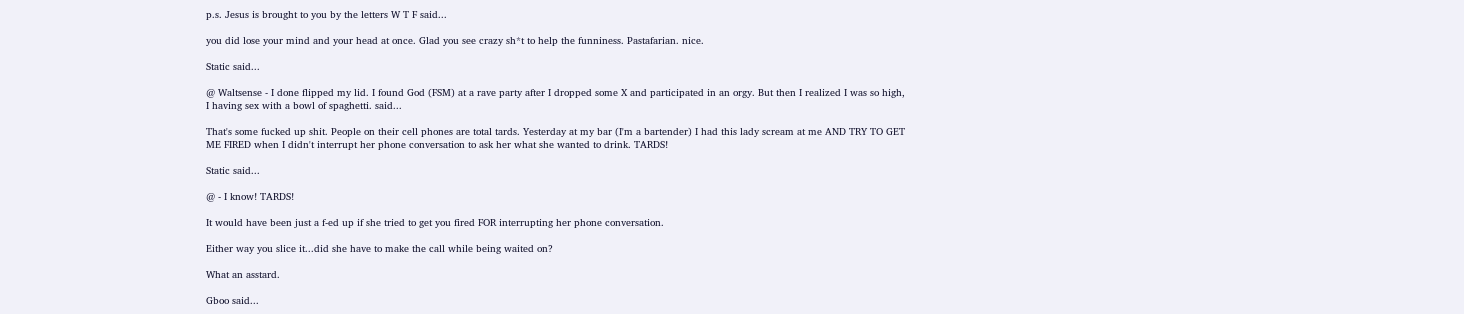p.s. Jesus is brought to you by the letters W T F said...

you did lose your mind and your head at once. Glad you see crazy sh*t to help the funniness. Pastafarian. nice.

Static said...

@ Waltsense - I done flipped my lid. I found God (FSM) at a rave party after I dropped some X and participated in an orgy. But then I realized I was so high, I having sex with a bowl of spaghetti. said...

That's some fucked up shit. People on their cell phones are total tards. Yesterday at my bar (I'm a bartender) I had this lady scream at me AND TRY TO GET ME FIRED when I didn't interrupt her phone conversation to ask her what she wanted to drink. TARDS!

Static said...

@ - I know! TARDS!

It would have been just a f-ed up if she tried to get you fired FOR interrupting her phone conversation.

Either way you slice it...did she have to make the call while being waited on?

What an asstard.

Gboo said...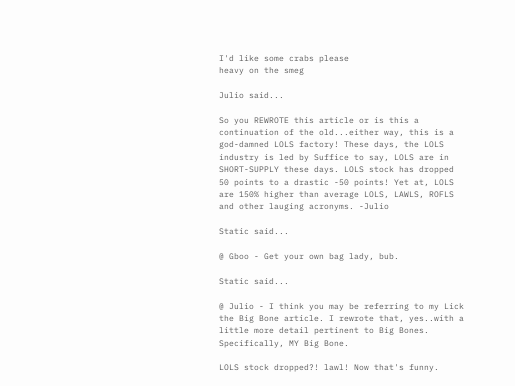I'd like some crabs please
heavy on the smeg

Julio said...

So you REWROTE this article or is this a continuation of the old...either way, this is a god-damned LOLS factory! These days, the LOLS industry is led by Suffice to say, LOLS are in SHORT-SUPPLY these days. LOLS stock has dropped 50 points to a drastic -50 points! Yet at, LOLS are 150% higher than average LOLS, LAWLS, ROFLS and other lauging acronyms. -Julio

Static said...

@ Gboo - Get your own bag lady, bub.

Static said...

@ Julio - I think you may be referring to my Lick the Big Bone article. I rewrote that, yes..with a little more detail pertinent to Big Bones. Specifically, MY Big Bone.

LOLS stock dropped?! lawl! Now that's funny.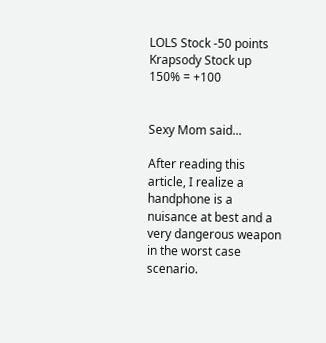LOLS Stock -50 points
Krapsody Stock up 150% = +100


Sexy Mom said...

After reading this article, I realize a handphone is a nuisance at best and a very dangerous weapon in the worst case scenario.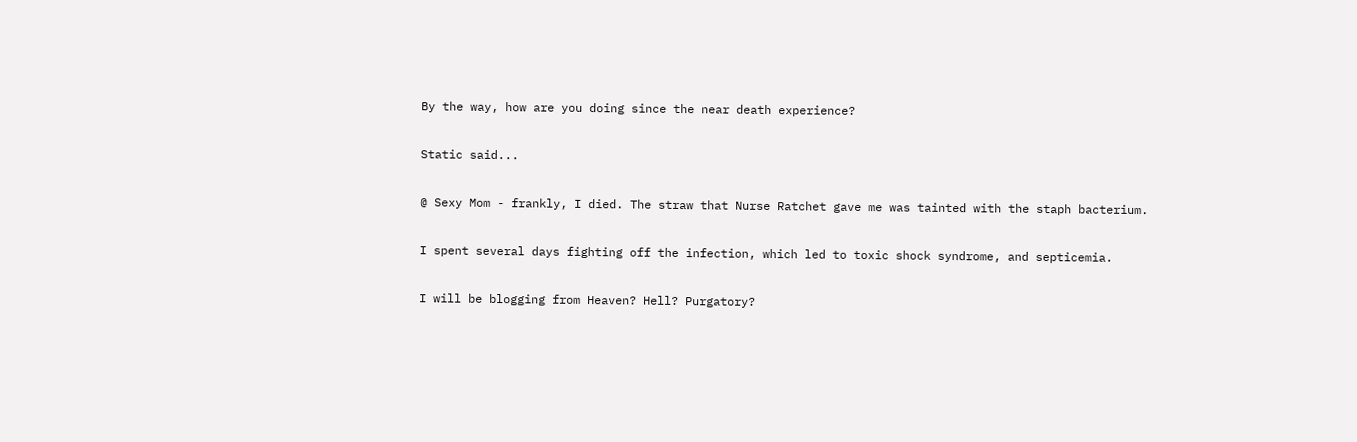By the way, how are you doing since the near death experience?

Static said...

@ Sexy Mom - frankly, I died. The straw that Nurse Ratchet gave me was tainted with the staph bacterium.

I spent several days fighting off the infection, which led to toxic shock syndrome, and septicemia.

I will be blogging from Heaven? Hell? Purgatory?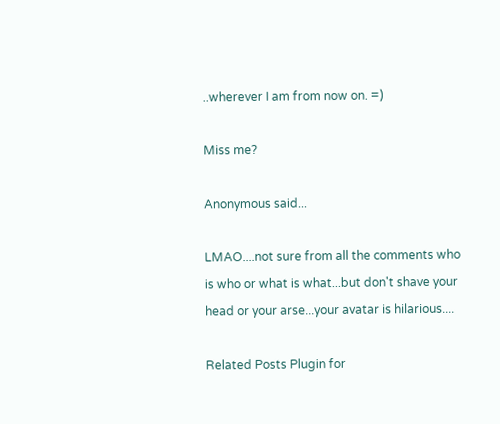..wherever I am from now on. =)

Miss me?

Anonymous said...

LMAO....not sure from all the comments who is who or what is what...but don't shave your head or your arse...your avatar is hilarious....

Related Posts Plugin for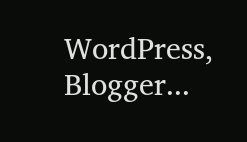WordPress, Blogger...